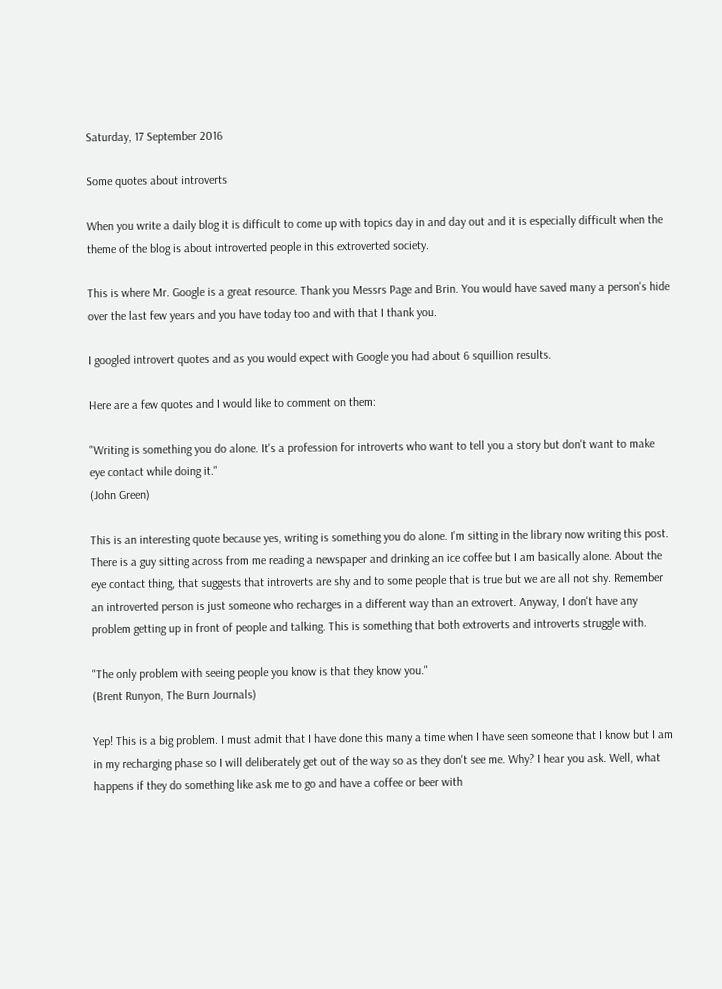Saturday, 17 September 2016

Some quotes about introverts

When you write a daily blog it is difficult to come up with topics day in and day out and it is especially difficult when the theme of the blog is about introverted people in this extroverted society.

This is where Mr. Google is a great resource. Thank you Messrs Page and Brin. You would have saved many a person's hide over the last few years and you have today too and with that I thank you.

I googled introvert quotes and as you would expect with Google you had about 6 squillion results.

Here are a few quotes and I would like to comment on them:

"Writing is something you do alone. It's a profession for introverts who want to tell you a story but don't want to make eye contact while doing it."
(John Green)

This is an interesting quote because yes, writing is something you do alone. I'm sitting in the library now writing this post. There is a guy sitting across from me reading a newspaper and drinking an ice coffee but I am basically alone. About the eye contact thing, that suggests that introverts are shy and to some people that is true but we are all not shy. Remember an introverted person is just someone who recharges in a different way than an extrovert. Anyway, I don't have any problem getting up in front of people and talking. This is something that both extroverts and introverts struggle with.

"The only problem with seeing people you know is that they know you."
(Brent Runyon, The Burn Journals)

Yep! This is a big problem. I must admit that I have done this many a time when I have seen someone that I know but I am in my recharging phase so I will deliberately get out of the way so as they don't see me. Why? I hear you ask. Well, what happens if they do something like ask me to go and have a coffee or beer with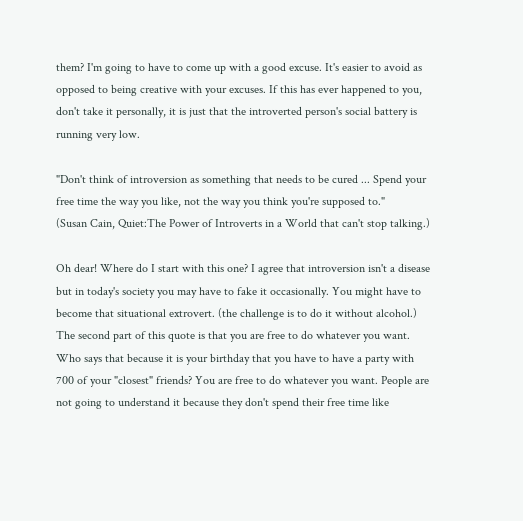them? I'm going to have to come up with a good excuse. It's easier to avoid as opposed to being creative with your excuses. If this has ever happened to you, don't take it personally, it is just that the introverted person's social battery is running very low.

"Don't think of introversion as something that needs to be cured ... Spend your free time the way you like, not the way you think you're supposed to."
(Susan Cain, Quiet:The Power of Introverts in a World that can't stop talking.)

Oh dear! Where do I start with this one? I agree that introversion isn't a disease but in today's society you may have to fake it occasionally. You might have to become that situational extrovert. (the challenge is to do it without alcohol.) The second part of this quote is that you are free to do whatever you want. Who says that because it is your birthday that you have to have a party with 700 of your "closest" friends? You are free to do whatever you want. People are not going to understand it because they don't spend their free time like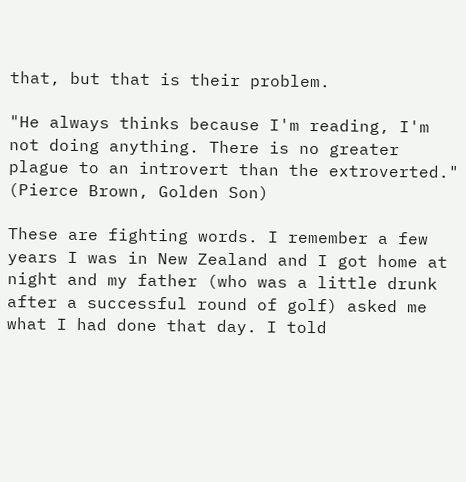that, but that is their problem.

"He always thinks because I'm reading, I'm not doing anything. There is no greater plague to an introvert than the extroverted."
(Pierce Brown, Golden Son)

These are fighting words. I remember a few years I was in New Zealand and I got home at night and my father (who was a little drunk after a successful round of golf) asked me what I had done that day. I told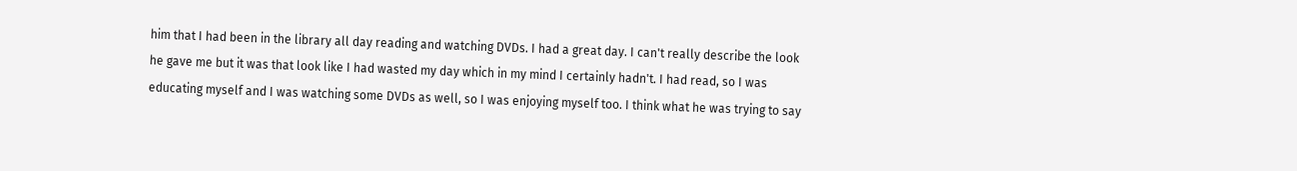him that I had been in the library all day reading and watching DVDs. I had a great day. I can't really describe the look he gave me but it was that look like I had wasted my day which in my mind I certainly hadn't. I had read, so I was educating myself and I was watching some DVDs as well, so I was enjoying myself too. I think what he was trying to say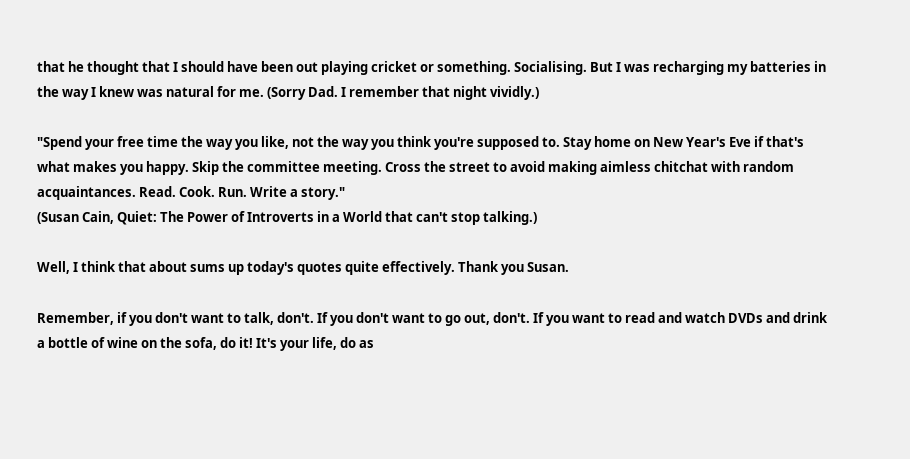that he thought that I should have been out playing cricket or something. Socialising. But I was recharging my batteries in the way I knew was natural for me. (Sorry Dad. I remember that night vividly.)

"Spend your free time the way you like, not the way you think you're supposed to. Stay home on New Year's Eve if that's what makes you happy. Skip the committee meeting. Cross the street to avoid making aimless chitchat with random acquaintances. Read. Cook. Run. Write a story."
(Susan Cain, Quiet: The Power of Introverts in a World that can't stop talking.)

Well, I think that about sums up today's quotes quite effectively. Thank you Susan.

Remember, if you don't want to talk, don't. If you don't want to go out, don't. If you want to read and watch DVDs and drink a bottle of wine on the sofa, do it! It's your life, do as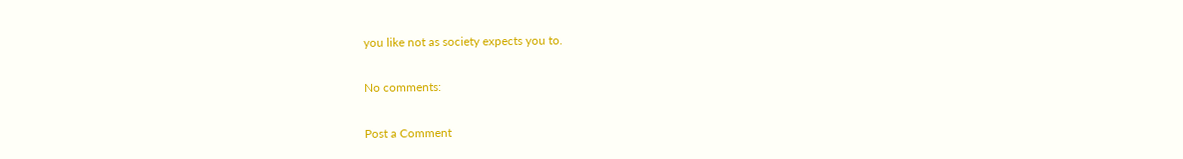you like not as society expects you to.

No comments:

Post a Comment